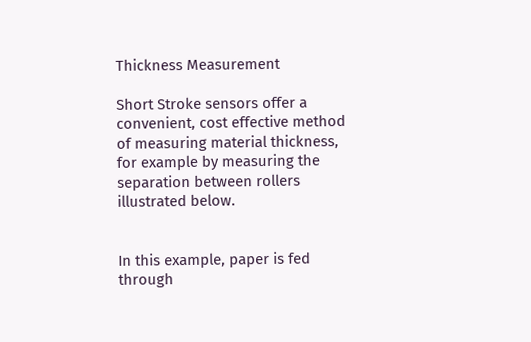Thickness Measurement

Short Stroke sensors offer a convenient, cost effective method of measuring material thickness, for example by measuring the separation between rollers illustrated below.


In this example, paper is fed through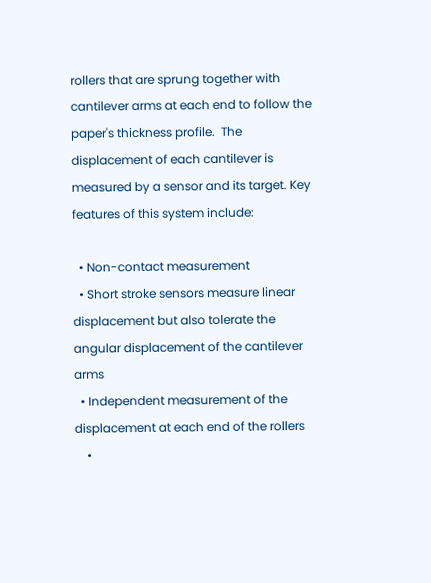rollers that are sprung together with cantilever arms at each end to follow the paper's thickness profile.  The displacement of each cantilever is measured by a sensor and its target. Key features of this system include:

  • Non-contact measurement
  • Short stroke sensors measure linear displacement but also tolerate the angular displacement of the cantilever arms
  • Independent measurement of the displacement at each end of the rollers
    •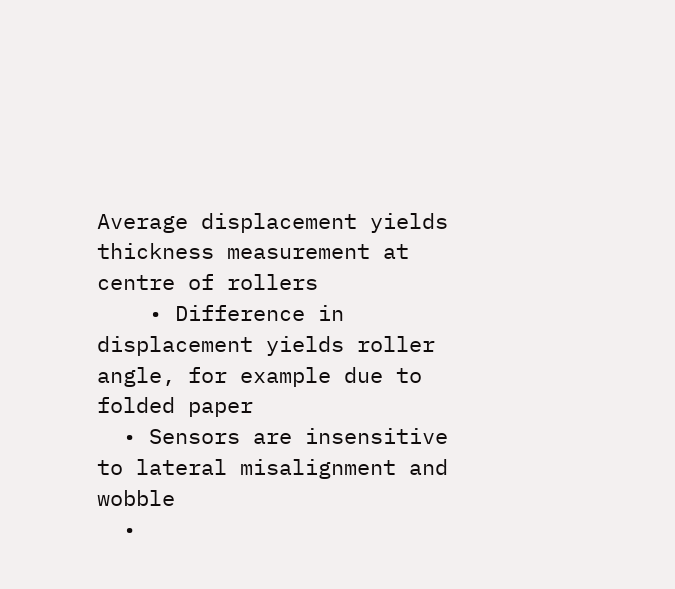Average displacement yields thickness measurement at centre of rollers
    • Difference in displacement yields roller angle, for example due to folded paper
  • Sensors are insensitive to lateral misalignment and wobble
  •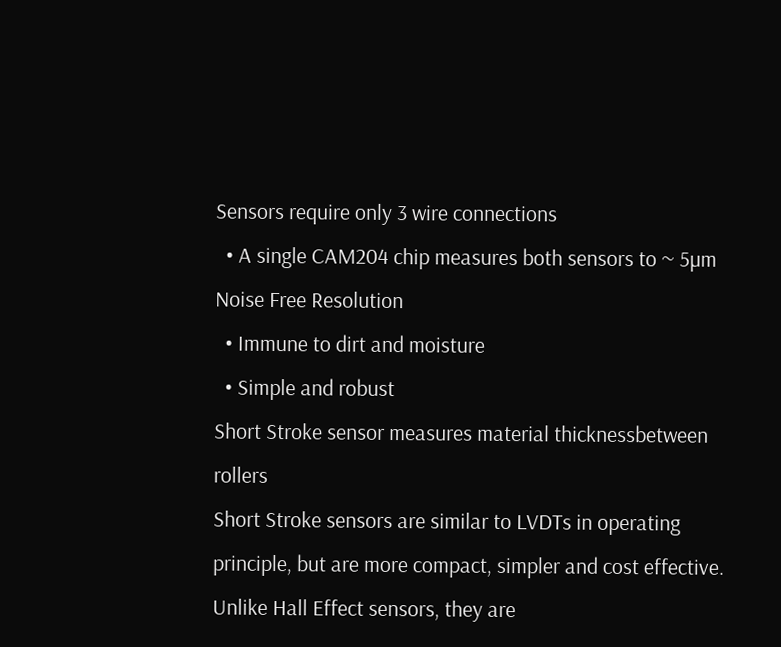Sensors require only 3 wire connections
  • A single CAM204 chip measures both sensors to ~ 5µm Noise Free Resolution
  • Immune to dirt and moisture
  • Simple and robust
Short Stroke sensor measures material thicknessbetween rollers
Short Stroke sensors are similar to LVDTs in operating principle, but are more compact, simpler and cost effective.  Unlike Hall Effect sensors, they are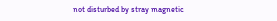not disturbed by stray magnetic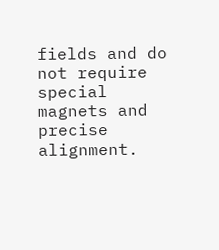fields and do not require special magnets and precise alignment.